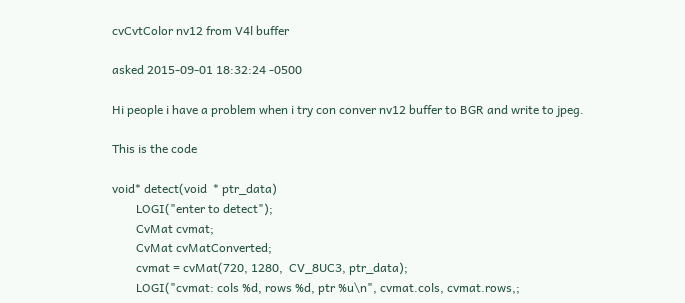cvCvtColor nv12 from V4l buffer

asked 2015-09-01 18:32:24 -0500

Hi people i have a problem when i try con conver nv12 buffer to BGR and write to jpeg.

This is the code

void* detect(void  * ptr_data)
        LOGI("enter to detect");
        CvMat cvmat;
        CvMat cvMatConverted;
        cvmat = cvMat(720, 1280,  CV_8UC3, ptr_data);
        LOGI("cvmat: cols %d, rows %d, ptr %u\n", cvmat.cols, cvmat.rows,;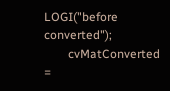LOGI("before converted");
        cvMatConverted =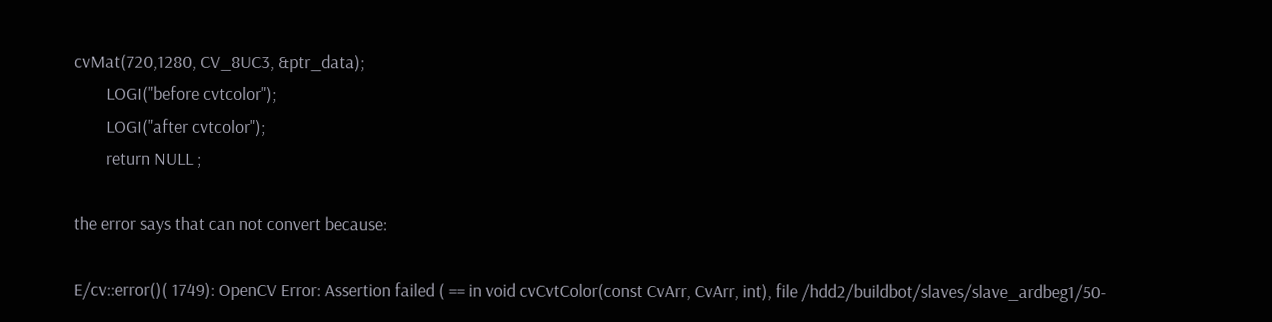cvMat(720,1280, CV_8UC3, &ptr_data);
        LOGI("before cvtcolor");
        LOGI("after cvtcolor");
        return NULL ;

the error says that can not convert because:

E/cv::error()( 1749): OpenCV Error: Assertion failed ( == in void cvCvtColor(const CvArr, CvArr, int), file /hdd2/buildbot/slaves/slave_ardbeg1/50-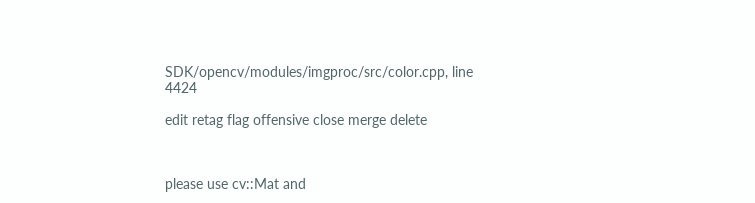SDK/opencv/modules/imgproc/src/color.cpp, line 4424

edit retag flag offensive close merge delete



please use cv::Mat and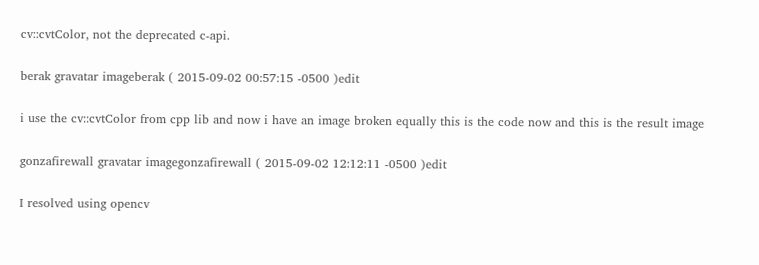cv::cvtColor, not the deprecated c-api.

berak gravatar imageberak ( 2015-09-02 00:57:15 -0500 )edit

i use the cv::cvtColor from cpp lib and now i have an image broken equally this is the code now and this is the result image

gonzafirewall gravatar imagegonzafirewall ( 2015-09-02 12:12:11 -0500 )edit

I resolved using opencv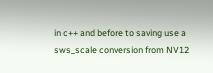in c++ and before to saving use a sws_scale conversion from NV12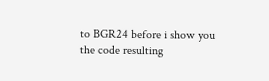to BGR24 before i show you the code resulting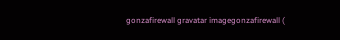gonzafirewall gravatar imagegonzafirewall (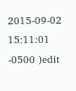2015-09-02 15:11:01 -0500 )edit